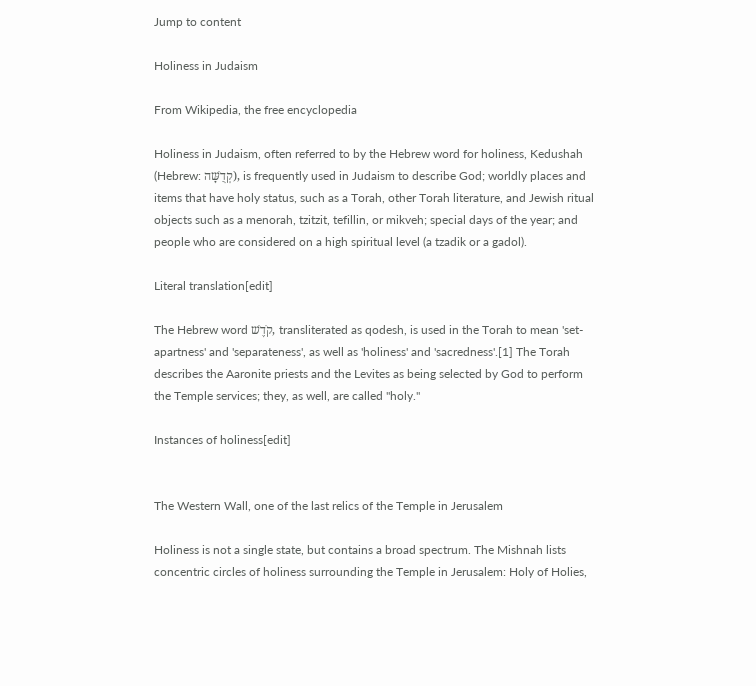Jump to content

Holiness in Judaism

From Wikipedia, the free encyclopedia

Holiness in Judaism, often referred to by the Hebrew word for holiness, Kedushah (Hebrew: קְדֻשָּׁה), is frequently used in Judaism to describe God; worldly places and items that have holy status, such as a Torah, other Torah literature, and Jewish ritual objects such as a menorah, tzitzit, tefillin, or mikveh; special days of the year; and people who are considered on a high spiritual level (a tzadik or a gadol).

Literal translation[edit]

The Hebrew word קֹדֶשׁ, transliterated as qodesh, is used in the Torah to mean 'set-apartness' and 'separateness', as well as 'holiness' and 'sacredness'.[1] The Torah describes the Aaronite priests and the Levites as being selected by God to perform the Temple services; they, as well, are called "holy."

Instances of holiness[edit]


The Western Wall, one of the last relics of the Temple in Jerusalem

Holiness is not a single state, but contains a broad spectrum. The Mishnah lists concentric circles of holiness surrounding the Temple in Jerusalem: Holy of Holies,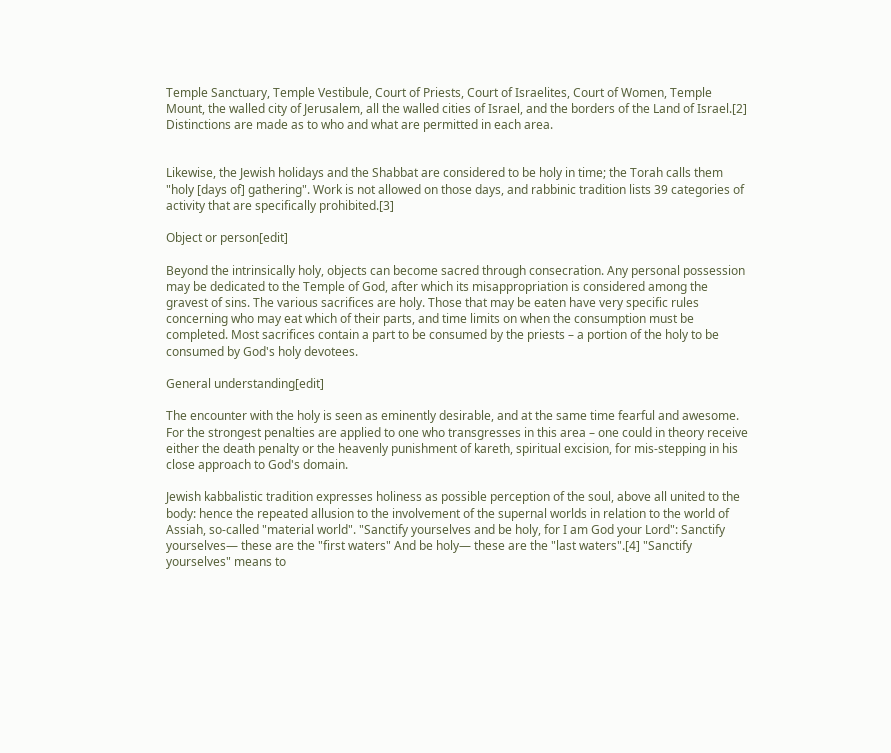Temple Sanctuary, Temple Vestibule, Court of Priests, Court of Israelites, Court of Women, Temple Mount, the walled city of Jerusalem, all the walled cities of Israel, and the borders of the Land of Israel.[2] Distinctions are made as to who and what are permitted in each area.


Likewise, the Jewish holidays and the Shabbat are considered to be holy in time; the Torah calls them "holy [days of] gathering". Work is not allowed on those days, and rabbinic tradition lists 39 categories of activity that are specifically prohibited.[3]

Object or person[edit]

Beyond the intrinsically holy, objects can become sacred through consecration. Any personal possession may be dedicated to the Temple of God, after which its misappropriation is considered among the gravest of sins. The various sacrifices are holy. Those that may be eaten have very specific rules concerning who may eat which of their parts, and time limits on when the consumption must be completed. Most sacrifices contain a part to be consumed by the priests – a portion of the holy to be consumed by God's holy devotees.

General understanding[edit]

The encounter with the holy is seen as eminently desirable, and at the same time fearful and awesome. For the strongest penalties are applied to one who transgresses in this area – one could in theory receive either the death penalty or the heavenly punishment of kareth, spiritual excision, for mis-stepping in his close approach to God's domain.

Jewish kabbalistic tradition expresses holiness as possible perception of the soul, above all united to the body: hence the repeated allusion to the involvement of the supernal worlds in relation to the world of Assiah, so-called "material world". "Sanctify yourselves and be holy, for I am God your Lord": Sanctify yourselves— these are the "first waters" And be holy— these are the "last waters".[4] "Sanctify yourselves" means to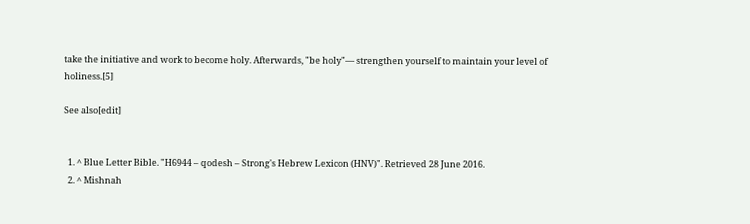take the initiative and work to become holy. Afterwards, "be holy"— strengthen yourself to maintain your level of holiness.[5]

See also[edit]


  1. ^ Blue Letter Bible. "H6944 – qodesh – Strong's Hebrew Lexicon (HNV)". Retrieved 28 June 2016.
  2. ^ Mishnah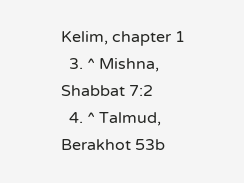Kelim, chapter 1
  3. ^ Mishna, Shabbat 7:2
  4. ^ Talmud, Berakhot 53b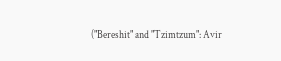("Bereshit" and "Tzimtzum": Avir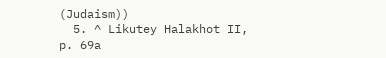(Judaism))
  5. ^ Likutey Halakhot II, p. 69a